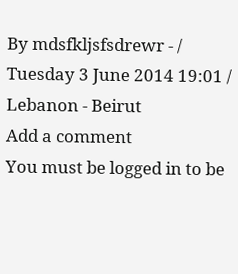By mdsfkljsfsdrewr - / Tuesday 3 June 2014 19:01 / Lebanon - Beirut
Add a comment
You must be logged in to be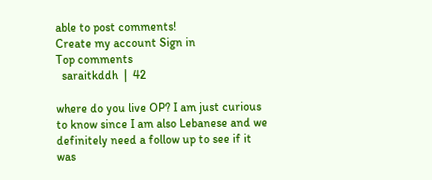able to post comments!
Create my account Sign in
Top comments
  saraitkddh  |  42

where do you live OP? I am just curious to know since I am also Lebanese and we definitely need a follow up to see if it was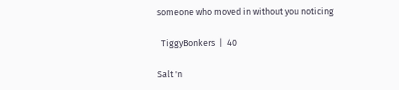someone who moved in without you noticing

  TiggyBonkers  |  40

Salt 'n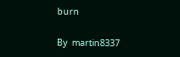burn

By  martin8337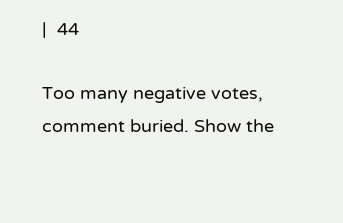|  44

Too many negative votes, comment buried. Show the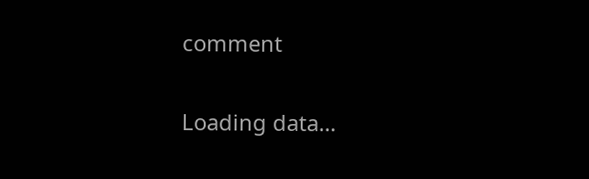comment

Loading data…